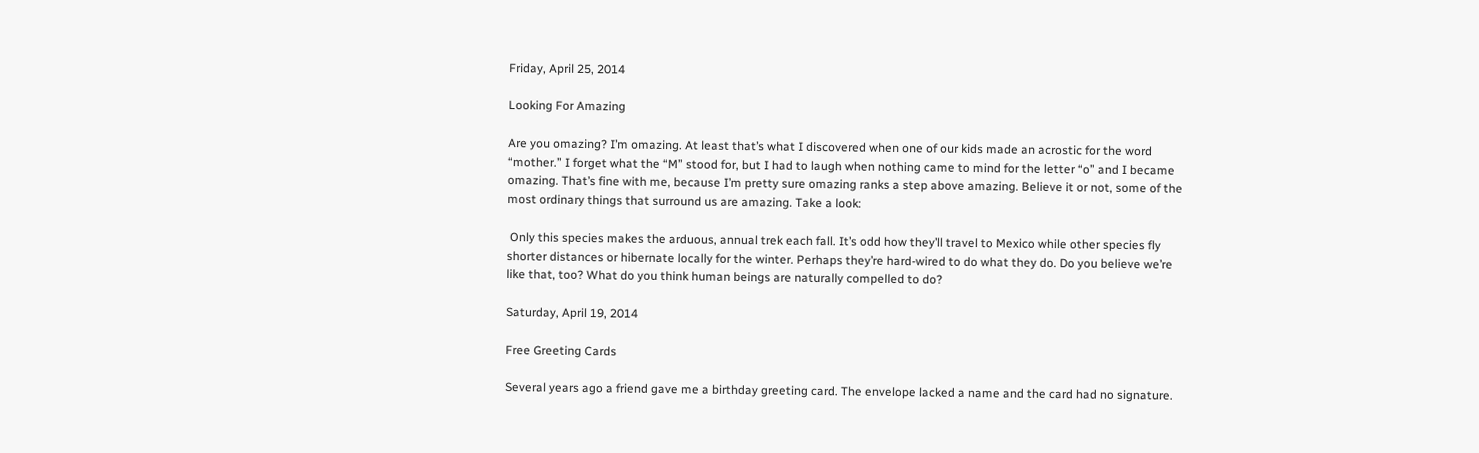Friday, April 25, 2014

Looking For Amazing

Are you omazing? I’m omazing. At least that’s what I discovered when one of our kids made an acrostic for the word “mother.” I forget what the “M” stood for, but I had to laugh when nothing came to mind for the letter “o” and I became omazing. That’s fine with me, because I’m pretty sure omazing ranks a step above amazing. Believe it or not, some of the most ordinary things that surround us are amazing. Take a look:

 Only this species makes the arduous, annual trek each fall. It’s odd how they’ll travel to Mexico while other species fly shorter distances or hibernate locally for the winter. Perhaps they’re hard-wired to do what they do. Do you believe we’re like that, too? What do you think human beings are naturally compelled to do?

Saturday, April 19, 2014

Free Greeting Cards

Several years ago a friend gave me a birthday greeting card. The envelope lacked a name and the card had no signature.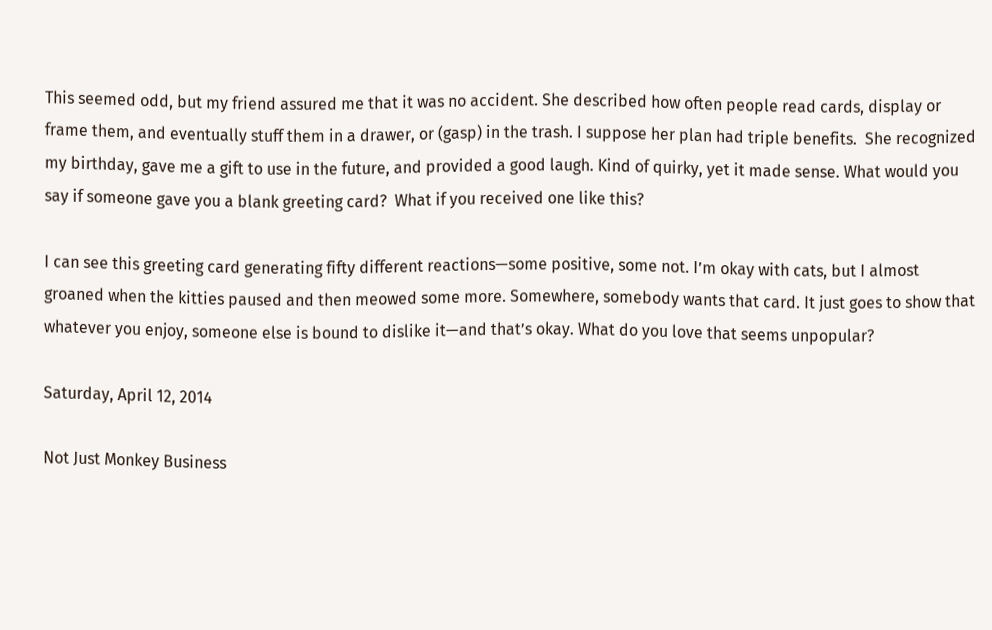This seemed odd, but my friend assured me that it was no accident. She described how often people read cards, display or frame them, and eventually stuff them in a drawer, or (gasp) in the trash. I suppose her plan had triple benefits.  She recognized my birthday, gave me a gift to use in the future, and provided a good laugh. Kind of quirky, yet it made sense. What would you say if someone gave you a blank greeting card?  What if you received one like this?

I can see this greeting card generating fifty different reactions—some positive, some not. I’m okay with cats, but I almost groaned when the kitties paused and then meowed some more. Somewhere, somebody wants that card. It just goes to show that whatever you enjoy, someone else is bound to dislike it—and that’s okay. What do you love that seems unpopular?

Saturday, April 12, 2014

Not Just Monkey Business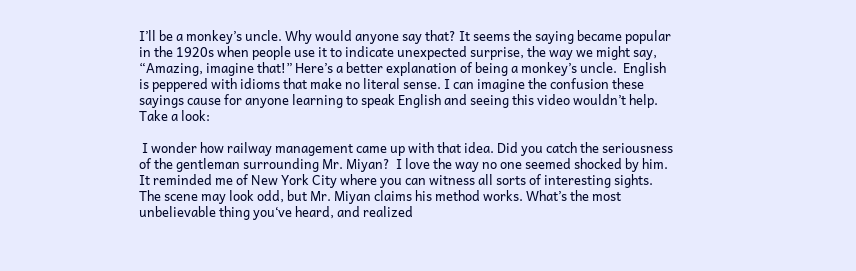I’ll be a monkey’s uncle. Why would anyone say that? It seems the saying became popular in the 1920s when people use it to indicate unexpected surprise, the way we might say, “Amazing, imagine that!” Here’s a better explanation of being a monkey’s uncle.  English is peppered with idioms that make no literal sense. I can imagine the confusion these sayings cause for anyone learning to speak English and seeing this video wouldn’t help. Take a look:

 I wonder how railway management came up with that idea. Did you catch the seriousness of the gentleman surrounding Mr. Miyan?  I love the way no one seemed shocked by him. It reminded me of New York City where you can witness all sorts of interesting sights.  The scene may look odd, but Mr. Miyan claims his method works. What’s the most unbelievable thing you‘ve heard, and realized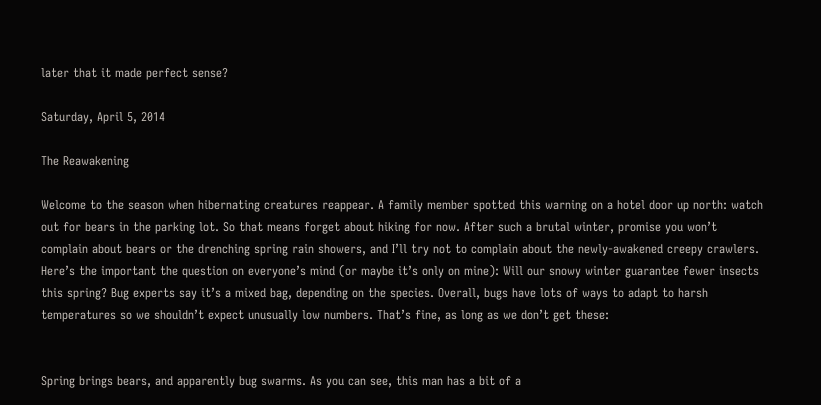later that it made perfect sense?

Saturday, April 5, 2014

The Reawakening

Welcome to the season when hibernating creatures reappear. A family member spotted this warning on a hotel door up north: watch out for bears in the parking lot. So that means forget about hiking for now. After such a brutal winter, promise you won’t complain about bears or the drenching spring rain showers, and I’ll try not to complain about the newly-awakened creepy crawlers. Here’s the important the question on everyone’s mind (or maybe it’s only on mine): Will our snowy winter guarantee fewer insects this spring? Bug experts say it’s a mixed bag, depending on the species. Overall, bugs have lots of ways to adapt to harsh temperatures so we shouldn’t expect unusually low numbers. That’s fine, as long as we don’t get these:


Spring brings bears, and apparently bug swarms. As you can see, this man has a bit of a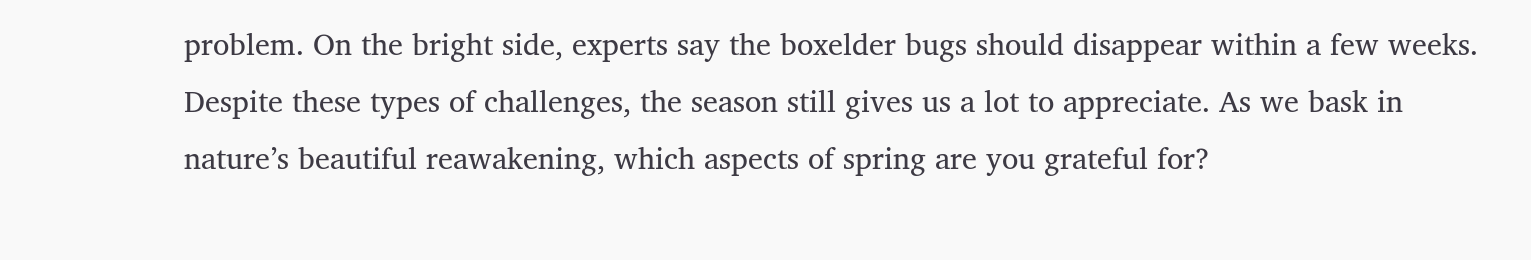problem. On the bright side, experts say the boxelder bugs should disappear within a few weeks. Despite these types of challenges, the season still gives us a lot to appreciate. As we bask in nature’s beautiful reawakening, which aspects of spring are you grateful for?